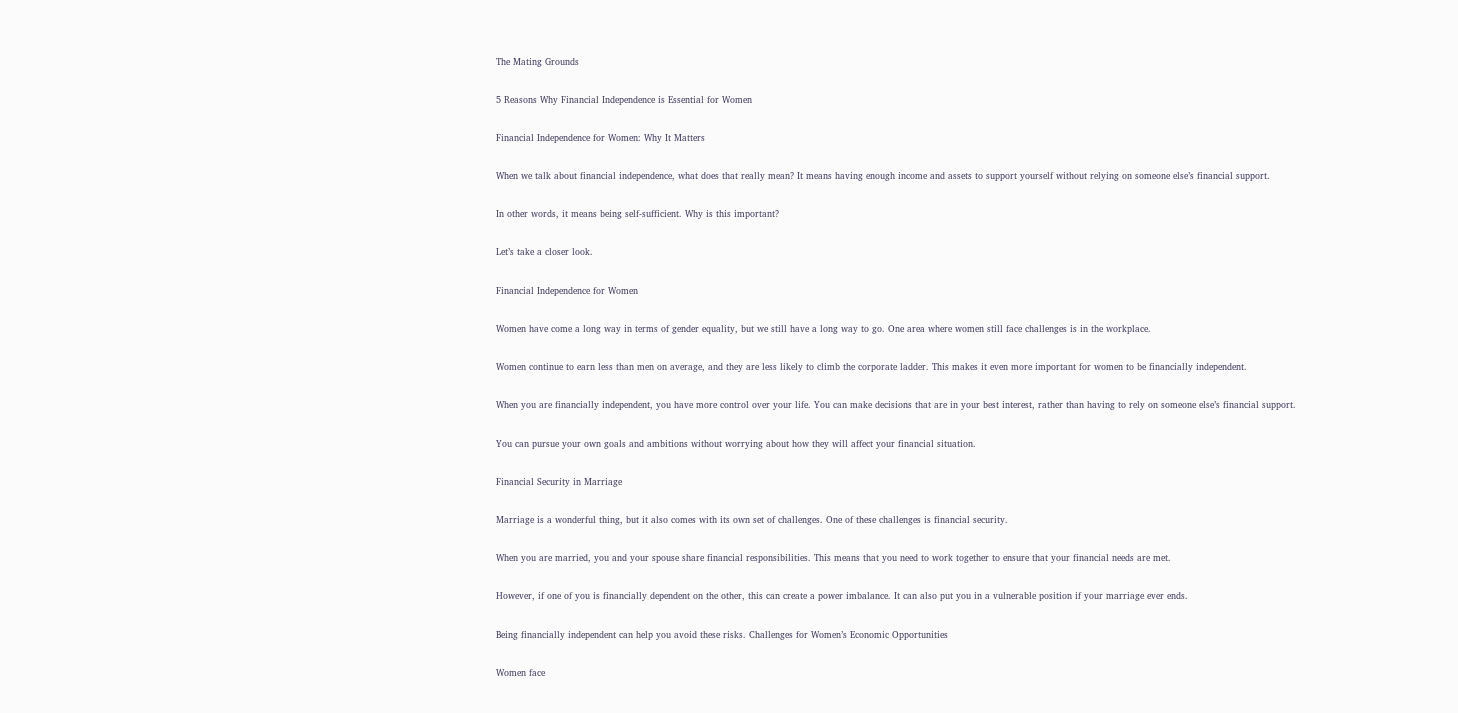The Mating Grounds

5 Reasons Why Financial Independence is Essential for Women

Financial Independence for Women: Why It Matters

When we talk about financial independence, what does that really mean? It means having enough income and assets to support yourself without relying on someone else’s financial support.

In other words, it means being self-sufficient. Why is this important?

Let’s take a closer look.

Financial Independence for Women

Women have come a long way in terms of gender equality, but we still have a long way to go. One area where women still face challenges is in the workplace.

Women continue to earn less than men on average, and they are less likely to climb the corporate ladder. This makes it even more important for women to be financially independent.

When you are financially independent, you have more control over your life. You can make decisions that are in your best interest, rather than having to rely on someone else’s financial support.

You can pursue your own goals and ambitions without worrying about how they will affect your financial situation.

Financial Security in Marriage

Marriage is a wonderful thing, but it also comes with its own set of challenges. One of these challenges is financial security.

When you are married, you and your spouse share financial responsibilities. This means that you need to work together to ensure that your financial needs are met.

However, if one of you is financially dependent on the other, this can create a power imbalance. It can also put you in a vulnerable position if your marriage ever ends.

Being financially independent can help you avoid these risks. Challenges for Women’s Economic Opportunities

Women face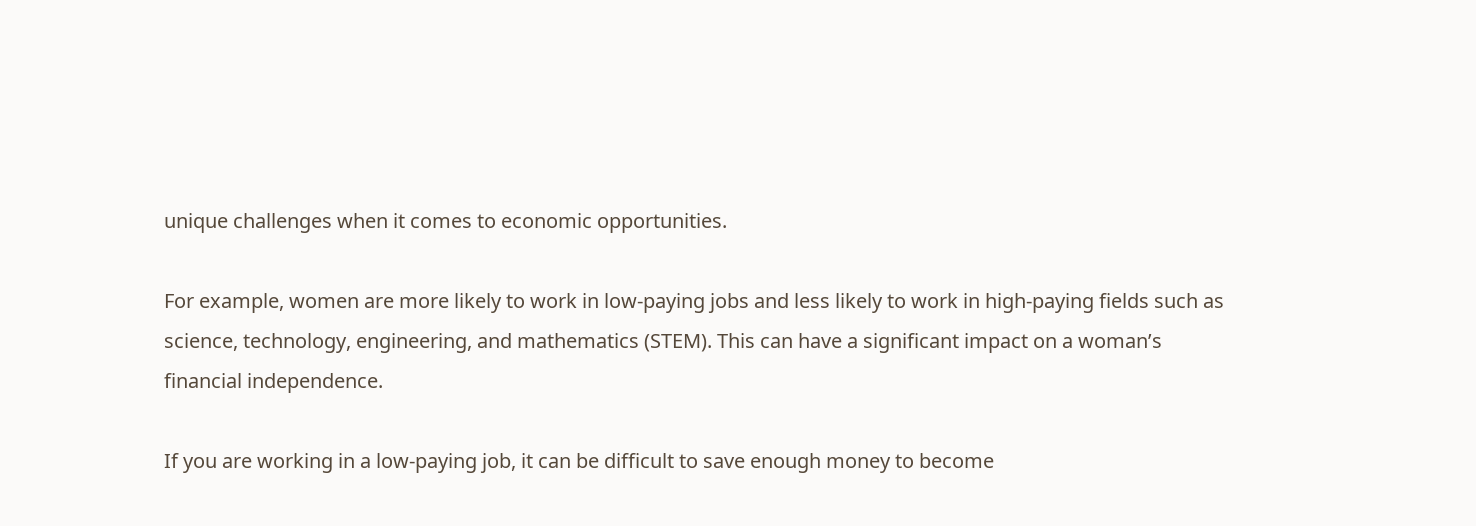unique challenges when it comes to economic opportunities.

For example, women are more likely to work in low-paying jobs and less likely to work in high-paying fields such as science, technology, engineering, and mathematics (STEM). This can have a significant impact on a woman’s financial independence.

If you are working in a low-paying job, it can be difficult to save enough money to become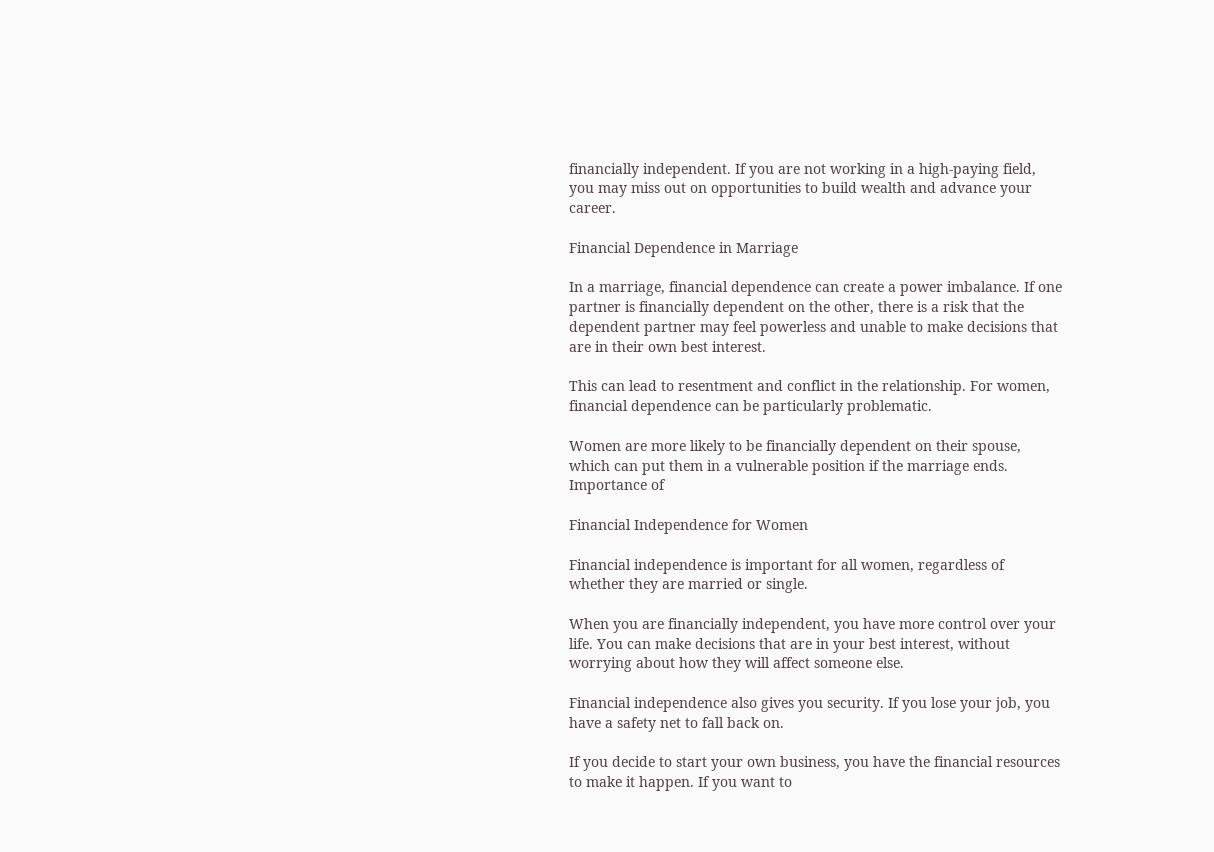financially independent. If you are not working in a high-paying field, you may miss out on opportunities to build wealth and advance your career.

Financial Dependence in Marriage

In a marriage, financial dependence can create a power imbalance. If one partner is financially dependent on the other, there is a risk that the dependent partner may feel powerless and unable to make decisions that are in their own best interest.

This can lead to resentment and conflict in the relationship. For women, financial dependence can be particularly problematic.

Women are more likely to be financially dependent on their spouse, which can put them in a vulnerable position if the marriage ends. Importance of

Financial Independence for Women

Financial independence is important for all women, regardless of whether they are married or single.

When you are financially independent, you have more control over your life. You can make decisions that are in your best interest, without worrying about how they will affect someone else.

Financial independence also gives you security. If you lose your job, you have a safety net to fall back on.

If you decide to start your own business, you have the financial resources to make it happen. If you want to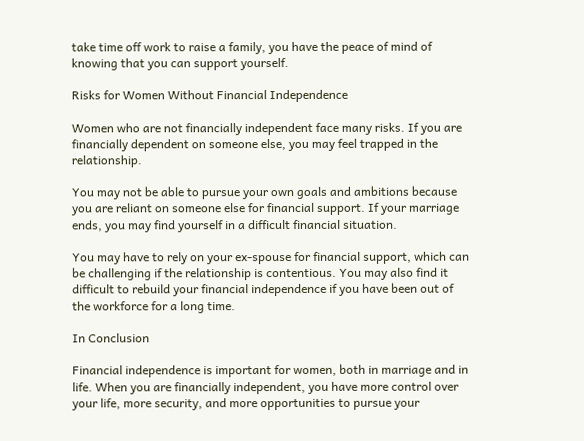take time off work to raise a family, you have the peace of mind of knowing that you can support yourself.

Risks for Women Without Financial Independence

Women who are not financially independent face many risks. If you are financially dependent on someone else, you may feel trapped in the relationship.

You may not be able to pursue your own goals and ambitions because you are reliant on someone else for financial support. If your marriage ends, you may find yourself in a difficult financial situation.

You may have to rely on your ex-spouse for financial support, which can be challenging if the relationship is contentious. You may also find it difficult to rebuild your financial independence if you have been out of the workforce for a long time.

In Conclusion

Financial independence is important for women, both in marriage and in life. When you are financially independent, you have more control over your life, more security, and more opportunities to pursue your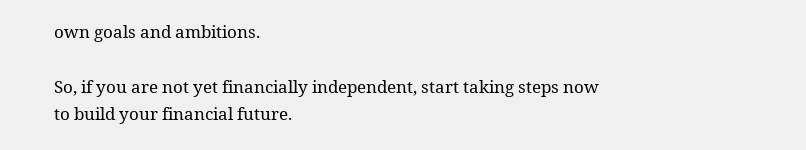own goals and ambitions.

So, if you are not yet financially independent, start taking steps now to build your financial future.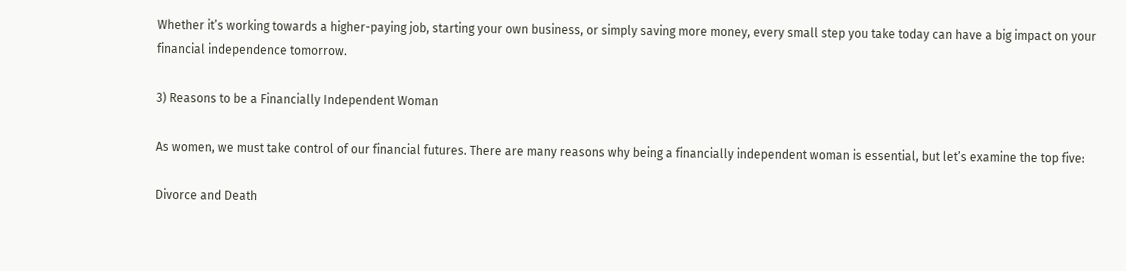Whether it’s working towards a higher-paying job, starting your own business, or simply saving more money, every small step you take today can have a big impact on your financial independence tomorrow.

3) Reasons to be a Financially Independent Woman

As women, we must take control of our financial futures. There are many reasons why being a financially independent woman is essential, but let’s examine the top five:

Divorce and Death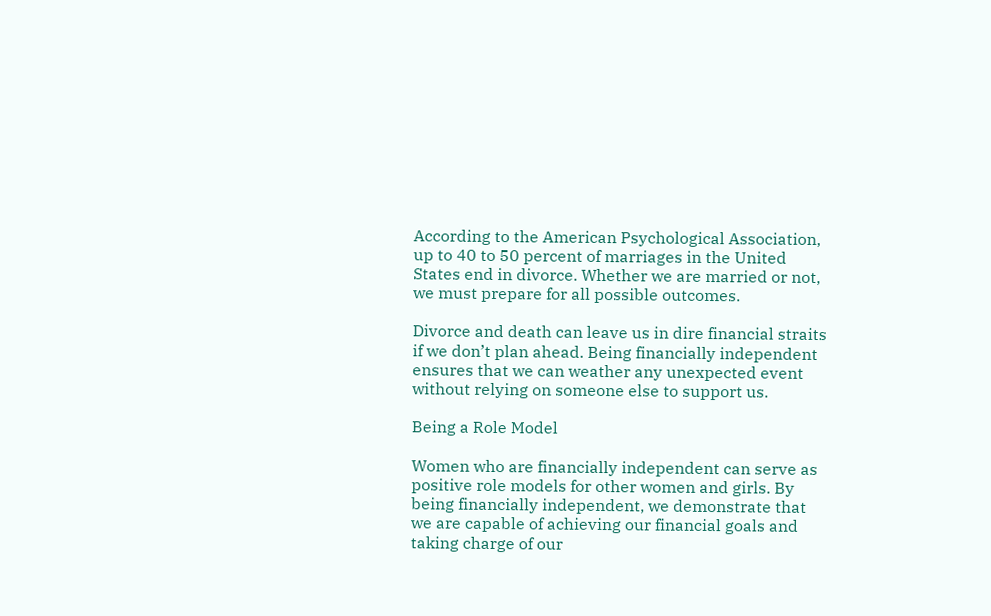According to the American Psychological Association, up to 40 to 50 percent of marriages in the United States end in divorce. Whether we are married or not, we must prepare for all possible outcomes.

Divorce and death can leave us in dire financial straits if we don’t plan ahead. Being financially independent ensures that we can weather any unexpected event without relying on someone else to support us.

Being a Role Model

Women who are financially independent can serve as positive role models for other women and girls. By being financially independent, we demonstrate that we are capable of achieving our financial goals and taking charge of our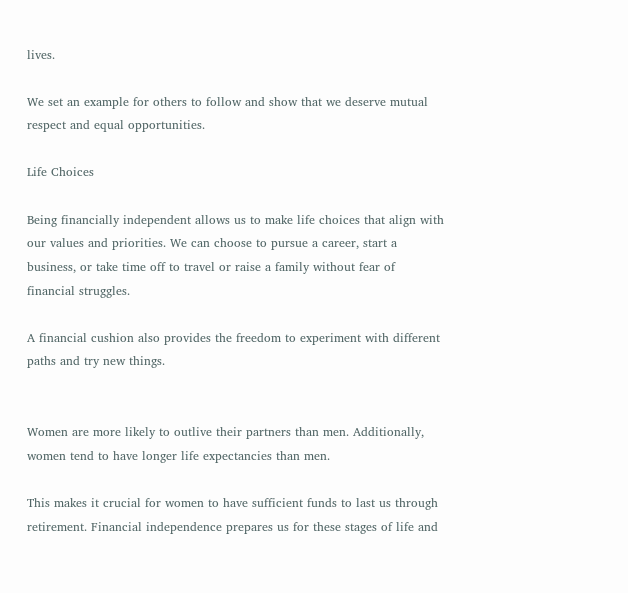lives.

We set an example for others to follow and show that we deserve mutual respect and equal opportunities.

Life Choices

Being financially independent allows us to make life choices that align with our values and priorities. We can choose to pursue a career, start a business, or take time off to travel or raise a family without fear of financial struggles.

A financial cushion also provides the freedom to experiment with different paths and try new things.


Women are more likely to outlive their partners than men. Additionally, women tend to have longer life expectancies than men.

This makes it crucial for women to have sufficient funds to last us through retirement. Financial independence prepares us for these stages of life and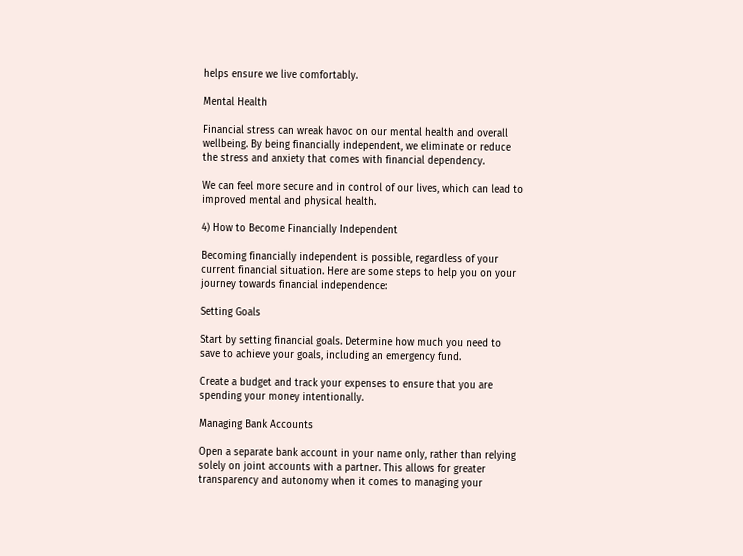helps ensure we live comfortably.

Mental Health

Financial stress can wreak havoc on our mental health and overall wellbeing. By being financially independent, we eliminate or reduce the stress and anxiety that comes with financial dependency.

We can feel more secure and in control of our lives, which can lead to improved mental and physical health.

4) How to Become Financially Independent

Becoming financially independent is possible, regardless of your current financial situation. Here are some steps to help you on your journey towards financial independence:

Setting Goals

Start by setting financial goals. Determine how much you need to save to achieve your goals, including an emergency fund.

Create a budget and track your expenses to ensure that you are spending your money intentionally.

Managing Bank Accounts

Open a separate bank account in your name only, rather than relying solely on joint accounts with a partner. This allows for greater transparency and autonomy when it comes to managing your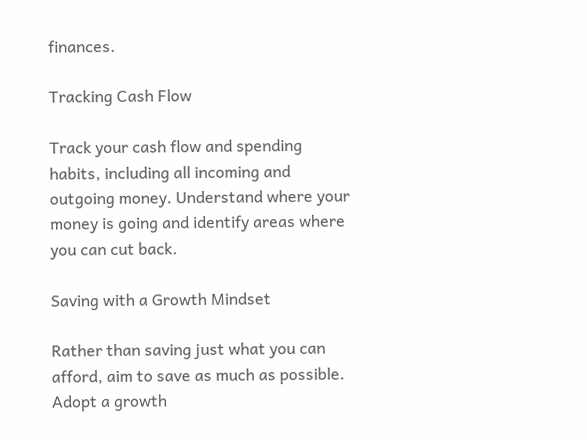finances.

Tracking Cash Flow

Track your cash flow and spending habits, including all incoming and outgoing money. Understand where your money is going and identify areas where you can cut back.

Saving with a Growth Mindset

Rather than saving just what you can afford, aim to save as much as possible. Adopt a growth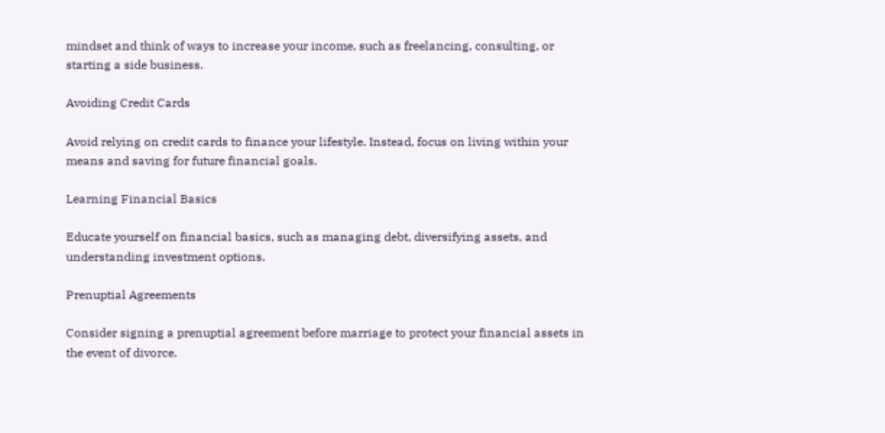mindset and think of ways to increase your income, such as freelancing, consulting, or starting a side business.

Avoiding Credit Cards

Avoid relying on credit cards to finance your lifestyle. Instead, focus on living within your means and saving for future financial goals.

Learning Financial Basics

Educate yourself on financial basics, such as managing debt, diversifying assets, and understanding investment options.

Prenuptial Agreements

Consider signing a prenuptial agreement before marriage to protect your financial assets in the event of divorce.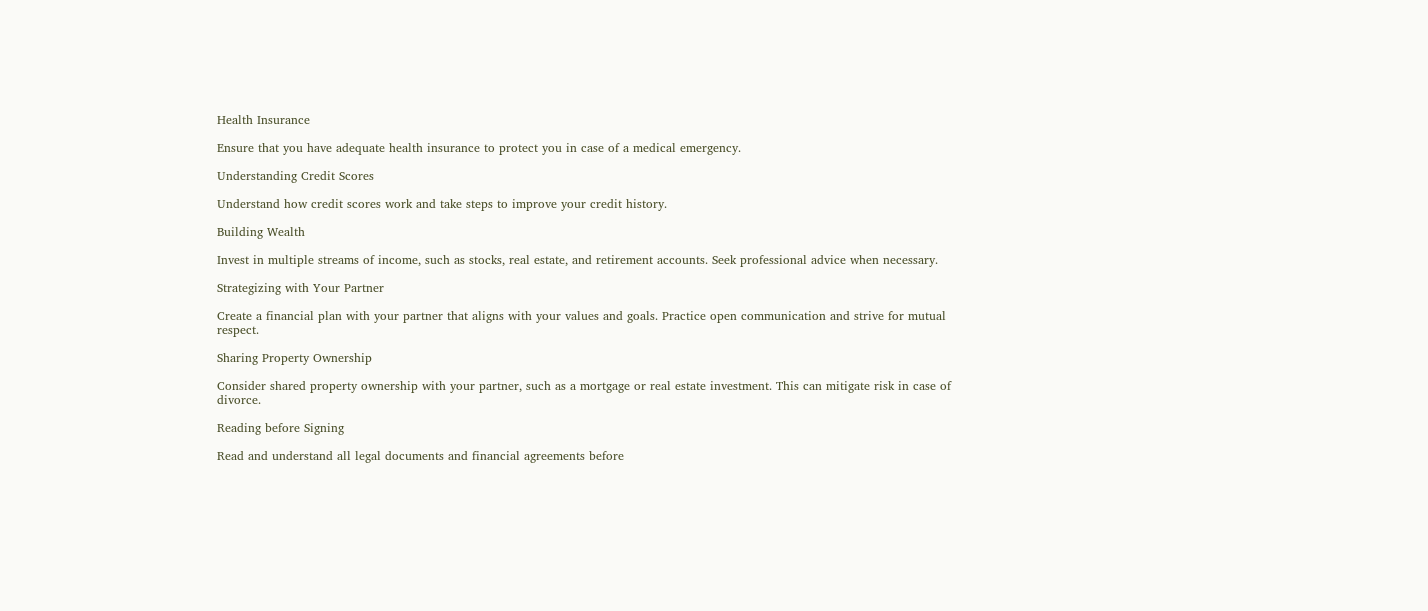Health Insurance

Ensure that you have adequate health insurance to protect you in case of a medical emergency.

Understanding Credit Scores

Understand how credit scores work and take steps to improve your credit history.

Building Wealth

Invest in multiple streams of income, such as stocks, real estate, and retirement accounts. Seek professional advice when necessary.

Strategizing with Your Partner

Create a financial plan with your partner that aligns with your values and goals. Practice open communication and strive for mutual respect.

Sharing Property Ownership

Consider shared property ownership with your partner, such as a mortgage or real estate investment. This can mitigate risk in case of divorce.

Reading before Signing

Read and understand all legal documents and financial agreements before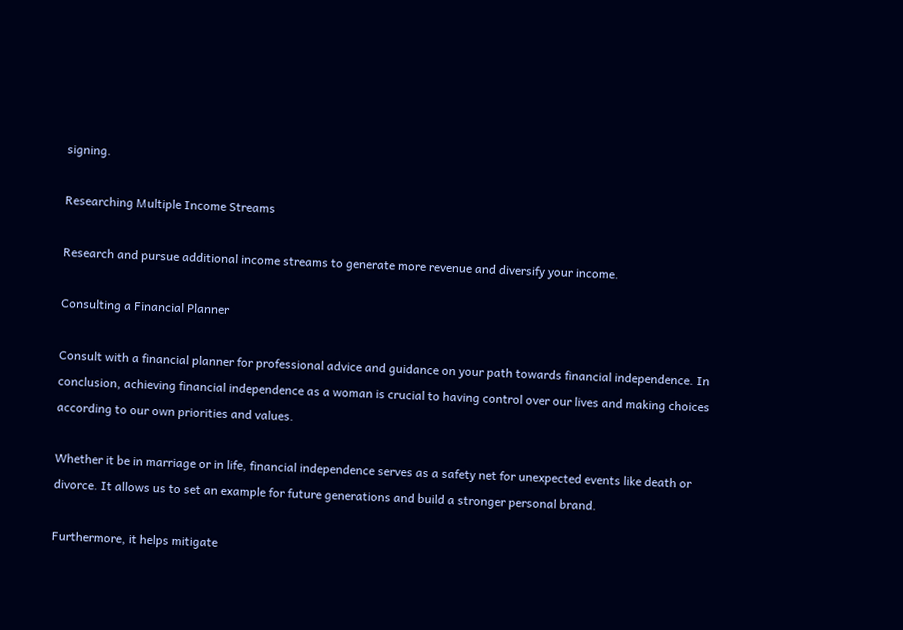signing.

Researching Multiple Income Streams

Research and pursue additional income streams to generate more revenue and diversify your income.

Consulting a Financial Planner

Consult with a financial planner for professional advice and guidance on your path towards financial independence. In conclusion, achieving financial independence as a woman is crucial to having control over our lives and making choices according to our own priorities and values.

Whether it be in marriage or in life, financial independence serves as a safety net for unexpected events like death or divorce. It allows us to set an example for future generations and build a stronger personal brand.

Furthermore, it helps mitigate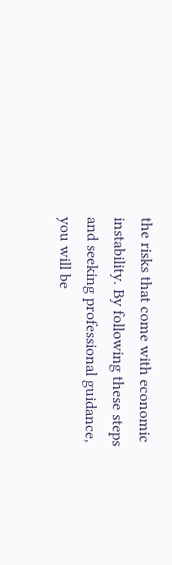the risks that come with economic instability. By following these steps and seeking professional guidance, you will be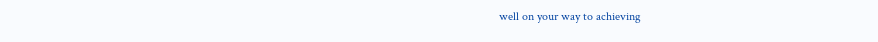well on your way to achieving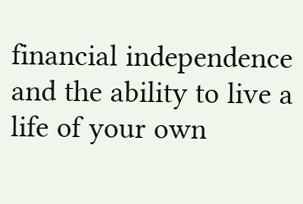financial independence and the ability to live a life of your own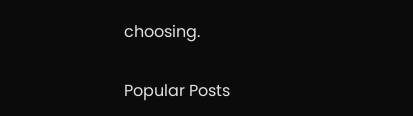choosing.

Popular Posts